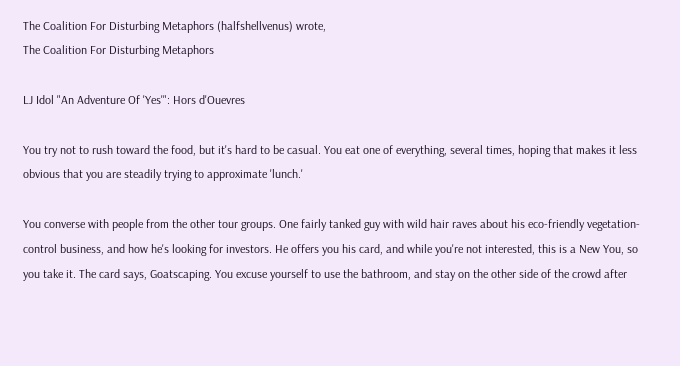The Coalition For Disturbing Metaphors (halfshellvenus) wrote,
The Coalition For Disturbing Metaphors

LJ Idol "An Adventure Of 'Yes'": Hors d'Ouevres

You try not to rush toward the food, but it's hard to be casual. You eat one of everything, several times, hoping that makes it less obvious that you are steadily trying to approximate 'lunch.'

You converse with people from the other tour groups. One fairly tanked guy with wild hair raves about his eco-friendly vegetation-control business, and how he's looking for investors. He offers you his card, and while you're not interested, this is a New You, so you take it. The card says, Goatscaping. You excuse yourself to use the bathroom, and stay on the other side of the crowd after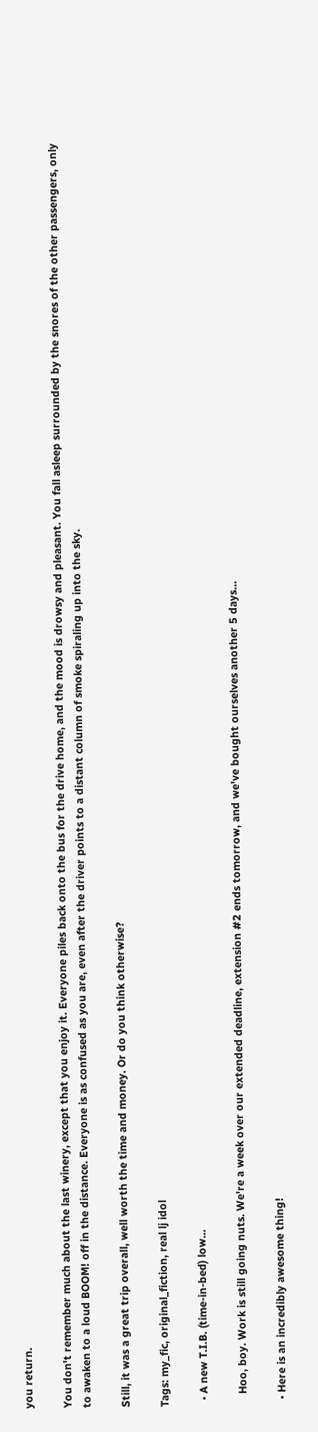you return.

You don't remember much about the last winery, except that you enjoy it. Everyone piles back onto the bus for the drive home, and the mood is drowsy and pleasant. You fall asleep surrounded by the snores of the other passengers, only to awaken to a loud BOOM! off in the distance. Everyone is as confused as you are, even after the driver points to a distant column of smoke spiraling up into the sky.

Still, it was a great trip overall, well worth the time and money. Or do you think otherwise?

Tags: my_fic, original_fiction, real lj idol

  • A new T.I.B. (time-in-bed) low...

    Hoo, boy. Work is still going nuts. We're a week over our extended deadline, extension #2 ends tomorrow, and we've bought ourselves another 5 days…

  • Here is an incredibly awesome thing!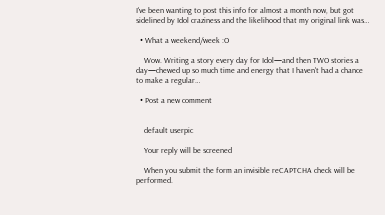I've been wanting to post this info for almost a month now, but got sidelined by Idol craziness and the likelihood that my original link was…

  • What a weekend/week :O

    Wow. Writing a story every day for Idol—and then TWO stories a day—chewed up so much time and energy that I haven't had a chance to make a regular…

  • Post a new comment


    default userpic

    Your reply will be screened

    When you submit the form an invisible reCAPTCHA check will be performed.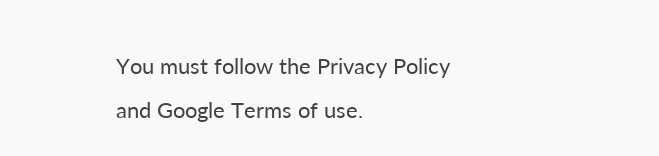You must follow the Privacy Policy and Google Terms of use.